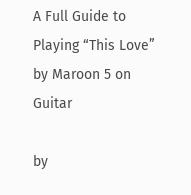A Full Guide to Playing “This Love” by Maroon 5 on Guitar

by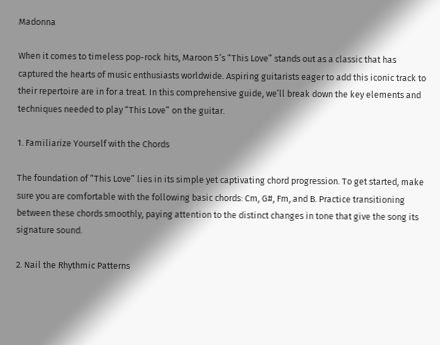Madonna

When it comes to timeless pop-rock hits, Maroon 5’s “This Love” stands out as a classic that has captured the hearts of music enthusiasts worldwide. Aspiring guitarists eager to add this iconic track to their repertoire are in for a treat. In this comprehensive guide, we’ll break down the key elements and techniques needed to play “This Love” on the guitar.

1. Familiarize Yourself with the Chords

The foundation of “This Love” lies in its simple yet captivating chord progression. To get started, make sure you are comfortable with the following basic chords: Cm, G#, Fm, and B. Practice transitioning between these chords smoothly, paying attention to the distinct changes in tone that give the song its signature sound.

2. Nail the Rhythmic Patterns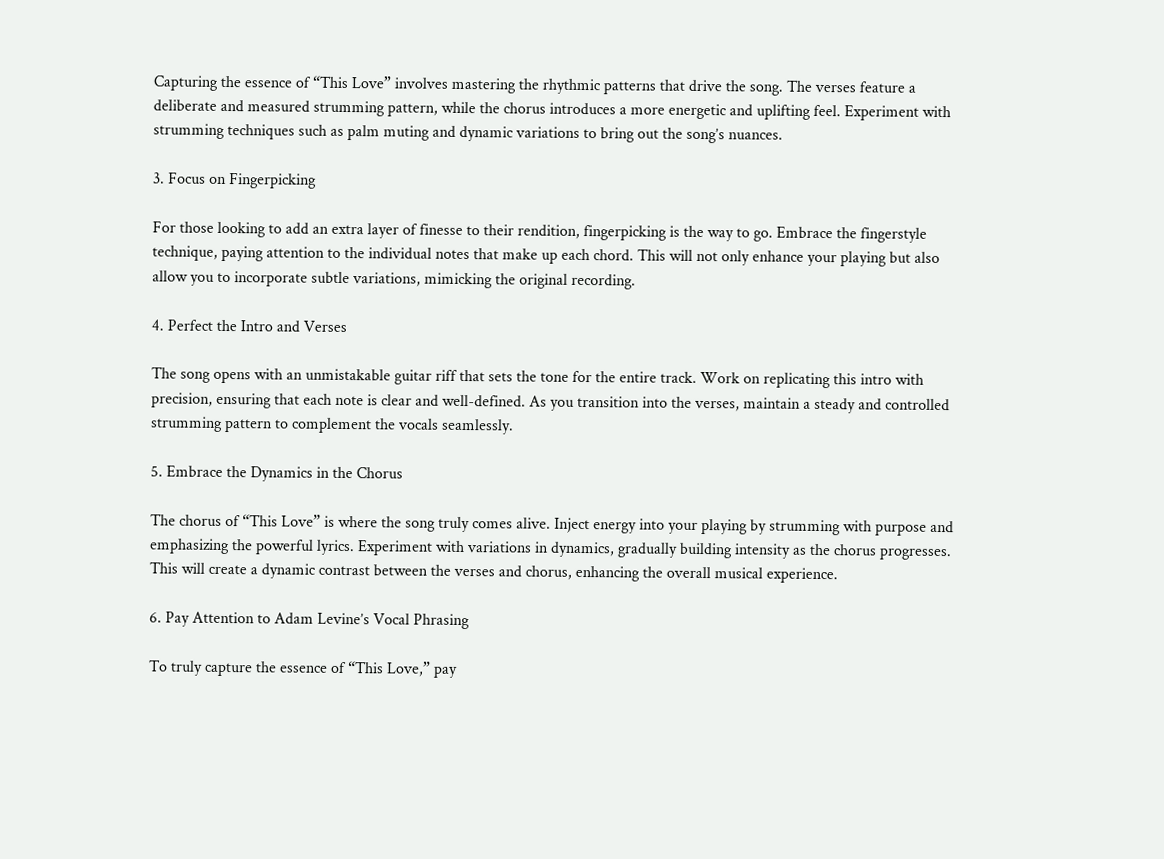Capturing the essence of “This Love” involves mastering the rhythmic patterns that drive the song. The verses feature a deliberate and measured strumming pattern, while the chorus introduces a more energetic and uplifting feel. Experiment with strumming techniques such as palm muting and dynamic variations to bring out the song’s nuances.

3. Focus on Fingerpicking

For those looking to add an extra layer of finesse to their rendition, fingerpicking is the way to go. Embrace the fingerstyle technique, paying attention to the individual notes that make up each chord. This will not only enhance your playing but also allow you to incorporate subtle variations, mimicking the original recording.

4. Perfect the Intro and Verses

The song opens with an unmistakable guitar riff that sets the tone for the entire track. Work on replicating this intro with precision, ensuring that each note is clear and well-defined. As you transition into the verses, maintain a steady and controlled strumming pattern to complement the vocals seamlessly.

5. Embrace the Dynamics in the Chorus

The chorus of “This Love” is where the song truly comes alive. Inject energy into your playing by strumming with purpose and emphasizing the powerful lyrics. Experiment with variations in dynamics, gradually building intensity as the chorus progresses. This will create a dynamic contrast between the verses and chorus, enhancing the overall musical experience.

6. Pay Attention to Adam Levine’s Vocal Phrasing

To truly capture the essence of “This Love,” pay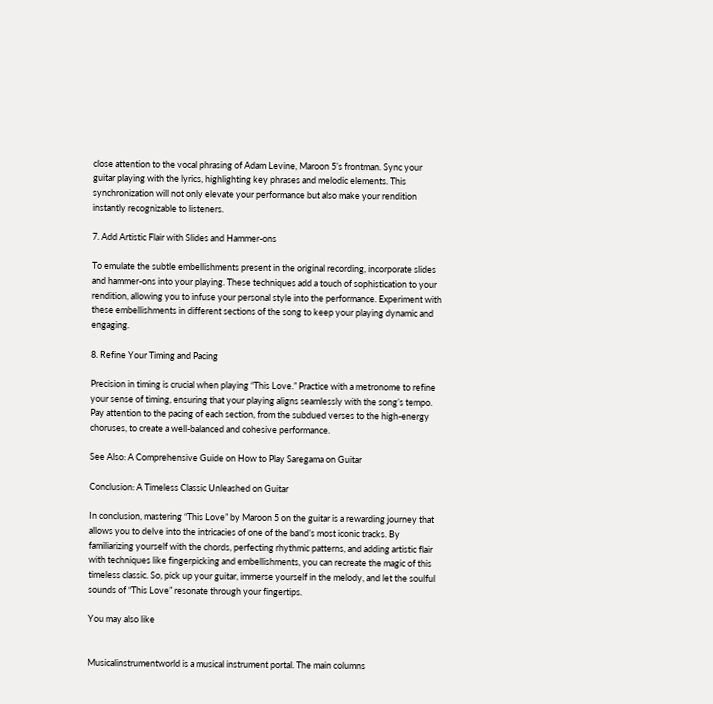close attention to the vocal phrasing of Adam Levine, Maroon 5’s frontman. Sync your guitar playing with the lyrics, highlighting key phrases and melodic elements. This synchronization will not only elevate your performance but also make your rendition instantly recognizable to listeners.

7. Add Artistic Flair with Slides and Hammer-ons

To emulate the subtle embellishments present in the original recording, incorporate slides and hammer-ons into your playing. These techniques add a touch of sophistication to your rendition, allowing you to infuse your personal style into the performance. Experiment with these embellishments in different sections of the song to keep your playing dynamic and engaging.

8. Refine Your Timing and Pacing

Precision in timing is crucial when playing “This Love.” Practice with a metronome to refine your sense of timing, ensuring that your playing aligns seamlessly with the song’s tempo. Pay attention to the pacing of each section, from the subdued verses to the high-energy choruses, to create a well-balanced and cohesive performance.

See Also: A Comprehensive Guide on How to Play Saregama on Guitar

Conclusion: A Timeless Classic Unleashed on Guitar

In conclusion, mastering “This Love” by Maroon 5 on the guitar is a rewarding journey that allows you to delve into the intricacies of one of the band’s most iconic tracks. By familiarizing yourself with the chords, perfecting rhythmic patterns, and adding artistic flair with techniques like fingerpicking and embellishments, you can recreate the magic of this timeless classic. So, pick up your guitar, immerse yourself in the melody, and let the soulful sounds of “This Love” resonate through your fingertips.

You may also like


Musicalinstrumentworld is a musical instrument portal. The main columns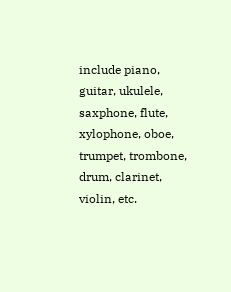include piano, guitar, ukulele, saxphone, flute, xylophone, oboe, trumpet, trombone, drum, clarinet, violin, etc.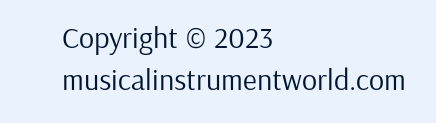Copyright © 2023 musicalinstrumentworld.com